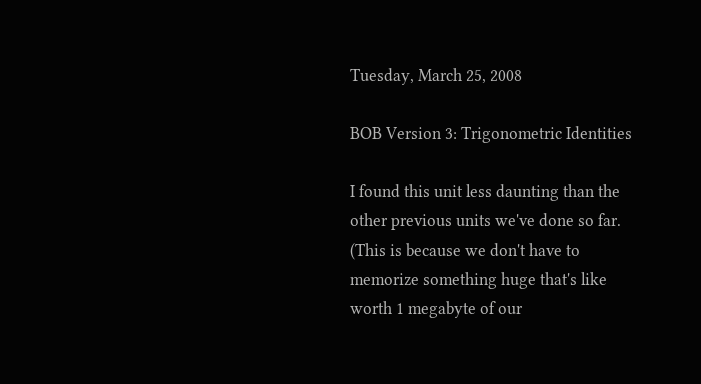Tuesday, March 25, 2008

BOB Version 3: Trigonometric Identities

I found this unit less daunting than the other previous units we've done so far. (This is because we don't have to memorize something huge that's like worth 1 megabyte of our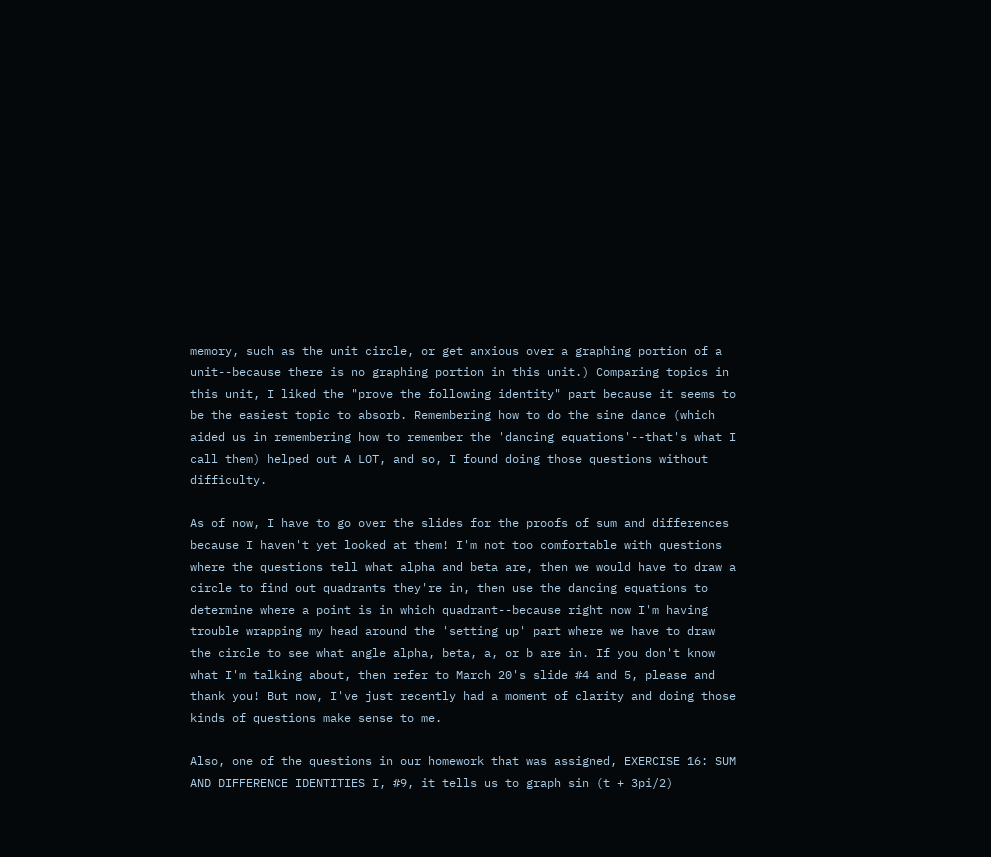memory, such as the unit circle, or get anxious over a graphing portion of a unit--because there is no graphing portion in this unit.) Comparing topics in this unit, I liked the "prove the following identity" part because it seems to be the easiest topic to absorb. Remembering how to do the sine dance (which aided us in remembering how to remember the 'dancing equations'--that's what I call them) helped out A LOT, and so, I found doing those questions without difficulty.

As of now, I have to go over the slides for the proofs of sum and differences because I haven't yet looked at them! I'm not too comfortable with questions where the questions tell what alpha and beta are, then we would have to draw a circle to find out quadrants they're in, then use the dancing equations to determine where a point is in which quadrant--because right now I'm having trouble wrapping my head around the 'setting up' part where we have to draw the circle to see what angle alpha, beta, a, or b are in. If you don't know what I'm talking about, then refer to March 20's slide #4 and 5, please and thank you! But now, I've just recently had a moment of clarity and doing those kinds of questions make sense to me.

Also, one of the questions in our homework that was assigned, EXERCISE 16: SUM AND DIFFERENCE IDENTITIES I, #9, it tells us to graph sin (t + 3pi/2)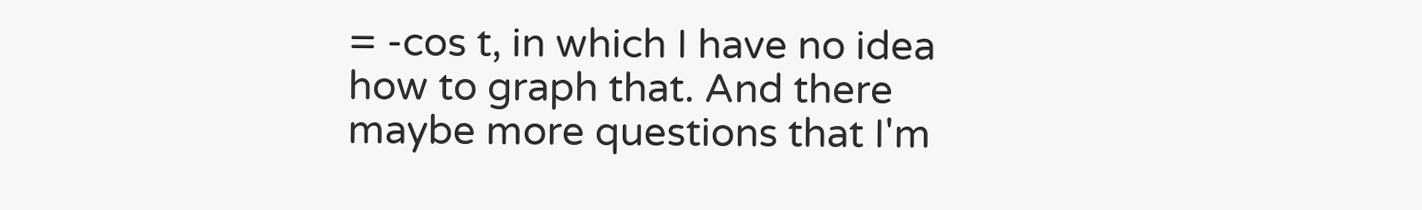= -cos t, in which I have no idea how to graph that. And there maybe more questions that I'm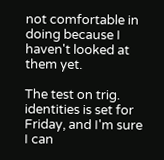not comfortable in doing because I haven't looked at them yet.

The test on trig. identities is set for Friday, and I'm sure I can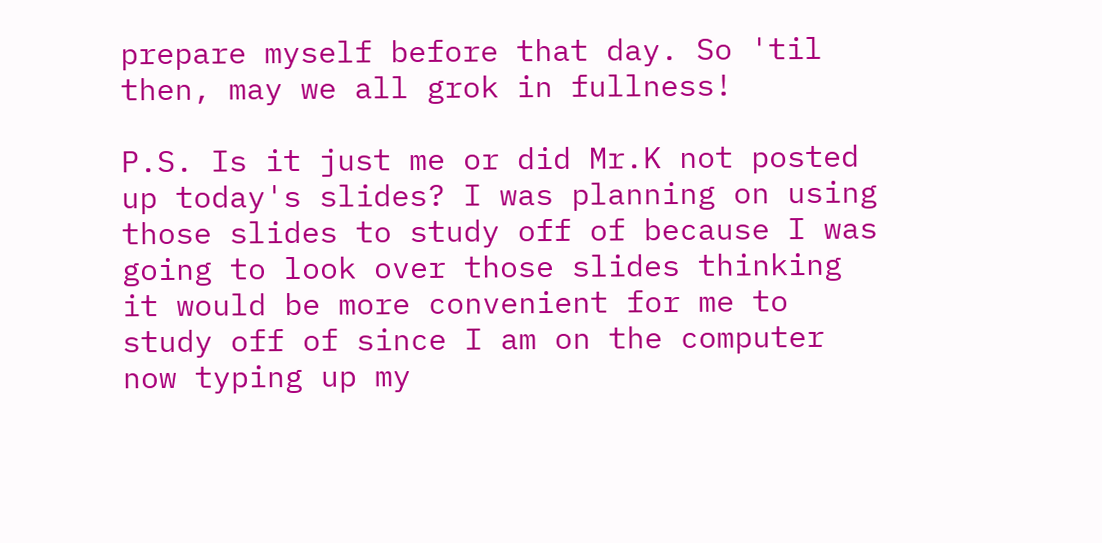prepare myself before that day. So 'til then, may we all grok in fullness!

P.S. Is it just me or did Mr.K not posted up today's slides? I was planning on using those slides to study off of because I was going to look over those slides thinking it would be more convenient for me to study off of since I am on the computer now typing up my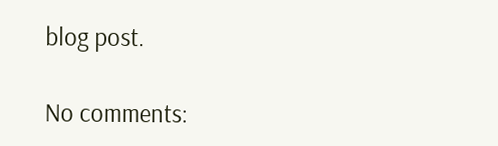blog post.

No comments: